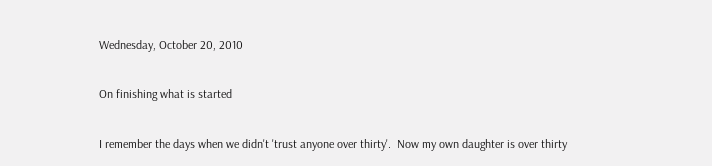Wednesday, October 20, 2010

On finishing what is started

I remember the days when we didn't 'trust anyone over thirty'.  Now my own daughter is over thirty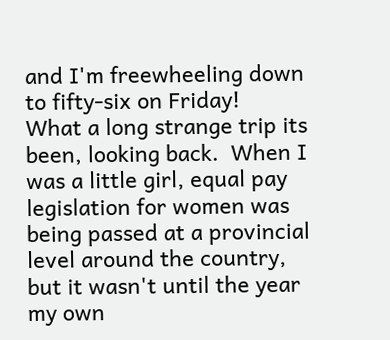and I'm freewheeling down to fifty-six on Friday!
What a long strange trip its been, looking back.  When I was a little girl, equal pay legislation for women was being passed at a provincial level around the country, but it wasn't until the year my own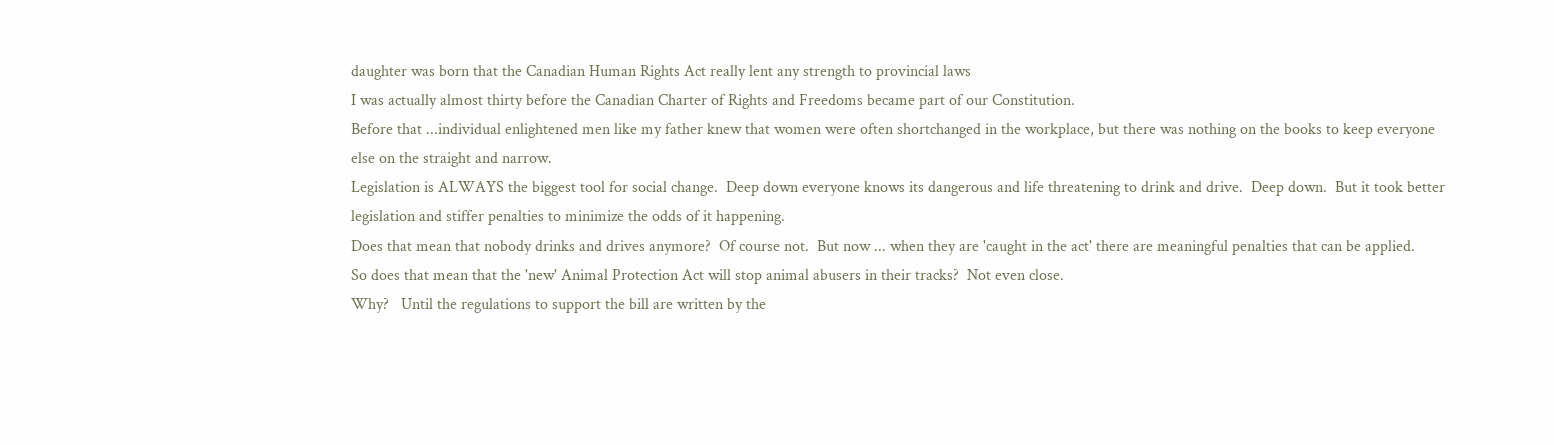daughter was born that the Canadian Human Rights Act really lent any strength to provincial laws
I was actually almost thirty before the Canadian Charter of Rights and Freedoms became part of our Constitution.
Before that ...individual enlightened men like my father knew that women were often shortchanged in the workplace, but there was nothing on the books to keep everyone else on the straight and narrow.
Legislation is ALWAYS the biggest tool for social change.  Deep down everyone knows its dangerous and life threatening to drink and drive.  Deep down.  But it took better legislation and stiffer penalties to minimize the odds of it happening.
Does that mean that nobody drinks and drives anymore?  Of course not.  But now ... when they are 'caught in the act' there are meaningful penalties that can be applied.
So does that mean that the 'new' Animal Protection Act will stop animal abusers in their tracks?  Not even close.
Why?   Until the regulations to support the bill are written by the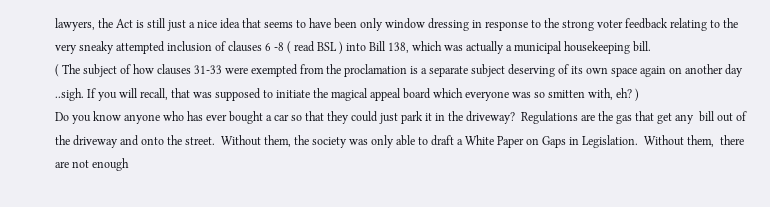lawyers, the Act is still just a nice idea that seems to have been only window dressing in response to the strong voter feedback relating to the very sneaky attempted inclusion of clauses 6 -8 ( read BSL ) into Bill 138, which was actually a municipal housekeeping bill.
( The subject of how clauses 31-33 were exempted from the proclamation is a separate subject deserving of its own space again on another day ..sigh. If you will recall, that was supposed to initiate the magical appeal board which everyone was so smitten with, eh? )
Do you know anyone who has ever bought a car so that they could just park it in the driveway?  Regulations are the gas that get any  bill out of the driveway and onto the street.  Without them, the society was only able to draft a White Paper on Gaps in Legislation.  Without them,  there are not enough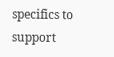specifics to support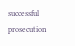successful prosecution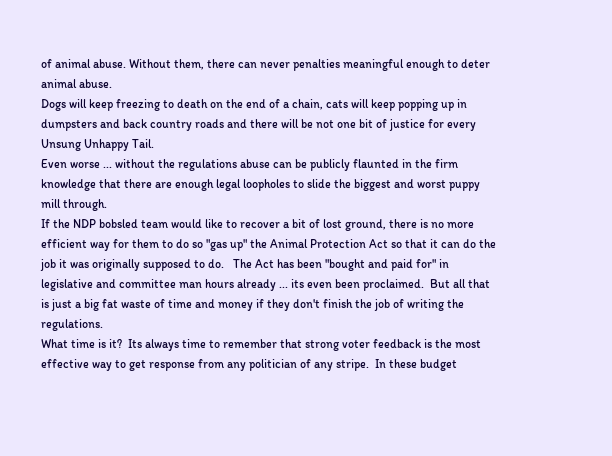of animal abuse. Without them, there can never penalties meaningful enough to deter animal abuse.
Dogs will keep freezing to death on the end of a chain, cats will keep popping up in dumpsters and back country roads and there will be not one bit of justice for every Unsung Unhappy Tail.
Even worse ... without the regulations abuse can be publicly flaunted in the firm knowledge that there are enough legal loopholes to slide the biggest and worst puppy mill through.
If the NDP bobsled team would like to recover a bit of lost ground, there is no more efficient way for them to do so "gas up" the Animal Protection Act so that it can do the job it was originally supposed to do.   The Act has been "bought and paid for" in legislative and committee man hours already ... its even been proclaimed.  But all that is just a big fat waste of time and money if they don't finish the job of writing the regulations.
What time is it?  Its always time to remember that strong voter feedback is the most effective way to get response from any politician of any stripe.  In these budget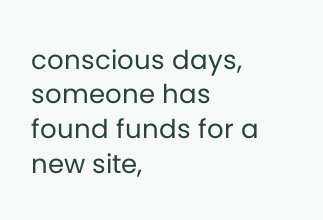conscious days, someone has found funds for a new site,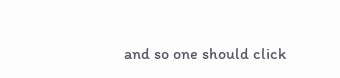and so one should click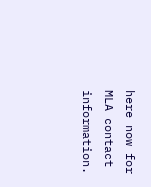here now for MLA contact information.